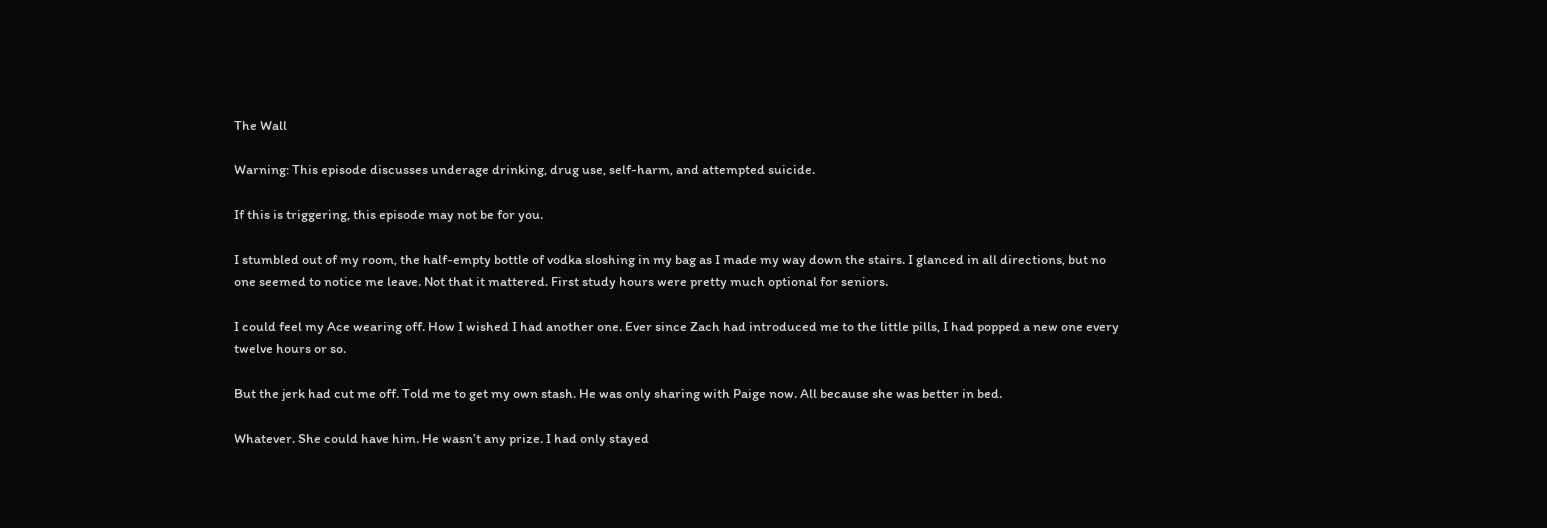The Wall

Warning: This episode discusses underage drinking, drug use, self-harm, and attempted suicide.

If this is triggering, this episode may not be for you.

I stumbled out of my room, the half-empty bottle of vodka sloshing in my bag as I made my way down the stairs. I glanced in all directions, but no one seemed to notice me leave. Not that it mattered. First study hours were pretty much optional for seniors.

I could feel my Ace wearing off. How I wished I had another one. Ever since Zach had introduced me to the little pills, I had popped a new one every twelve hours or so.

But the jerk had cut me off. Told me to get my own stash. He was only sharing with Paige now. All because she was better in bed.

Whatever. She could have him. He wasn’t any prize. I had only stayed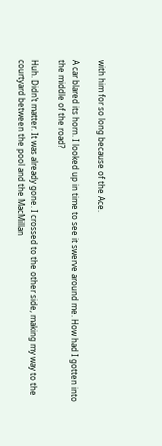with him for so long because of the Ace.

A car blared its horn. I looked up in time to see it swerve around me. How had I gotten into the middle of the road?

Huh. Didn’t matter. It was already gone. I crossed to the other side, making my way to the courtyard between the pool and the MacMillan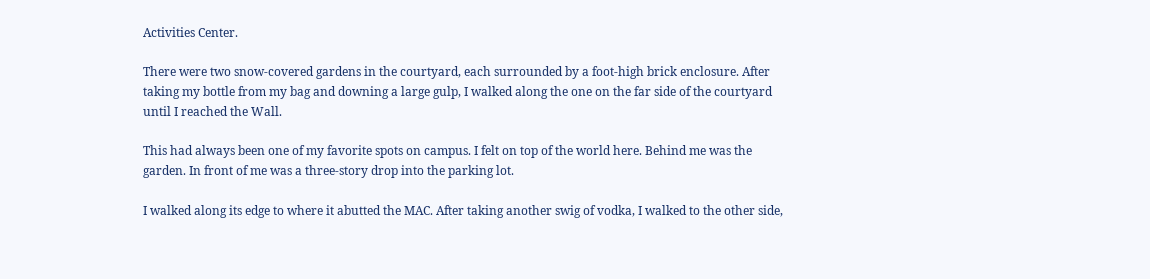Activities Center.

There were two snow-covered gardens in the courtyard, each surrounded by a foot-high brick enclosure. After taking my bottle from my bag and downing a large gulp, I walked along the one on the far side of the courtyard until I reached the Wall.

This had always been one of my favorite spots on campus. I felt on top of the world here. Behind me was the garden. In front of me was a three-story drop into the parking lot.

I walked along its edge to where it abutted the MAC. After taking another swig of vodka, I walked to the other side,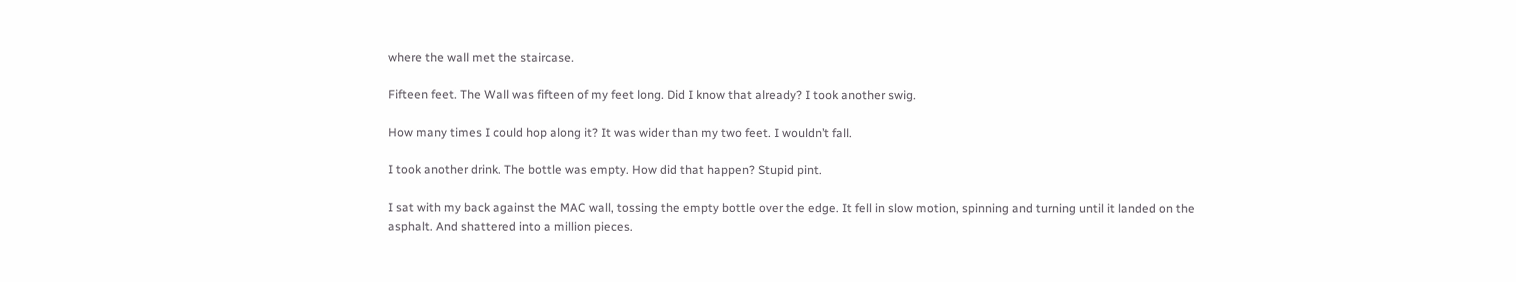where the wall met the staircase.

Fifteen feet. The Wall was fifteen of my feet long. Did I know that already? I took another swig.

How many times I could hop along it? It was wider than my two feet. I wouldn’t fall.

I took another drink. The bottle was empty. How did that happen? Stupid pint.

I sat with my back against the MAC wall, tossing the empty bottle over the edge. It fell in slow motion, spinning and turning until it landed on the asphalt. And shattered into a million pieces.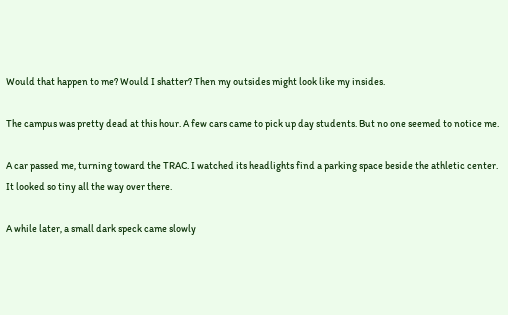Would that happen to me? Would I shatter? Then my outsides might look like my insides.

The campus was pretty dead at this hour. A few cars came to pick up day students. But no one seemed to notice me.

A car passed me, turning toward the TRAC. I watched its headlights find a parking space beside the athletic center. It looked so tiny all the way over there.

A while later, a small dark speck came slowly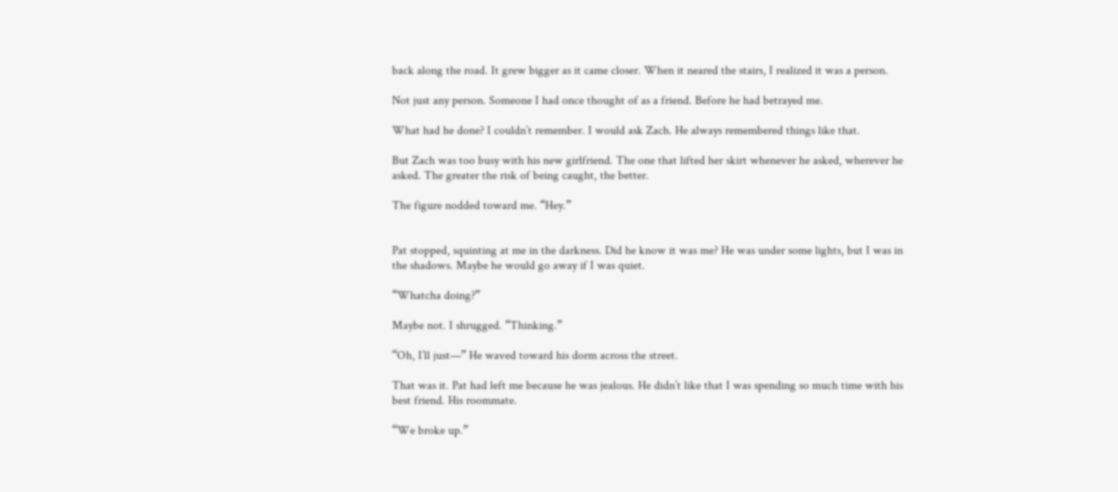back along the road. It grew bigger as it came closer. When it neared the stairs, I realized it was a person.

Not just any person. Someone I had once thought of as a friend. Before he had betrayed me.

What had he done? I couldn’t remember. I would ask Zach. He always remembered things like that.

But Zach was too busy with his new girlfriend. The one that lifted her skirt whenever he asked, wherever he asked. The greater the risk of being caught, the better.

The figure nodded toward me. “Hey.”


Pat stopped, squinting at me in the darkness. Did he know it was me? He was under some lights, but I was in the shadows. Maybe he would go away if I was quiet.

“Whatcha doing?”

Maybe not. I shrugged. “Thinking.”

“Oh, I’ll just—” He waved toward his dorm across the street.

That was it. Pat had left me because he was jealous. He didn’t like that I was spending so much time with his best friend. His roommate.

“We broke up.”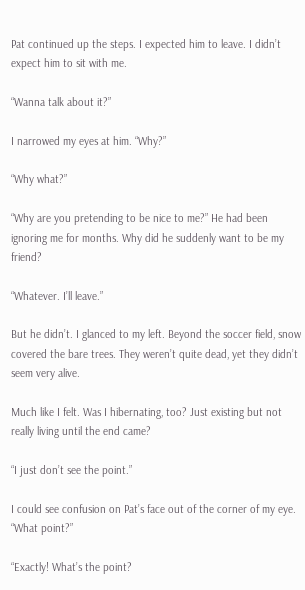Pat continued up the steps. I expected him to leave. I didn’t expect him to sit with me.

“Wanna talk about it?”

I narrowed my eyes at him. “Why?”

“Why what?”

“Why are you pretending to be nice to me?” He had been ignoring me for months. Why did he suddenly want to be my friend?

“Whatever. I’ll leave.”

But he didn’t. I glanced to my left. Beyond the soccer field, snow covered the bare trees. They weren’t quite dead, yet they didn’t seem very alive.

Much like I felt. Was I hibernating, too? Just existing but not really living until the end came?

“I just don’t see the point.”

I could see confusion on Pat’s face out of the corner of my eye. “What point?”

“Exactly! What’s the point?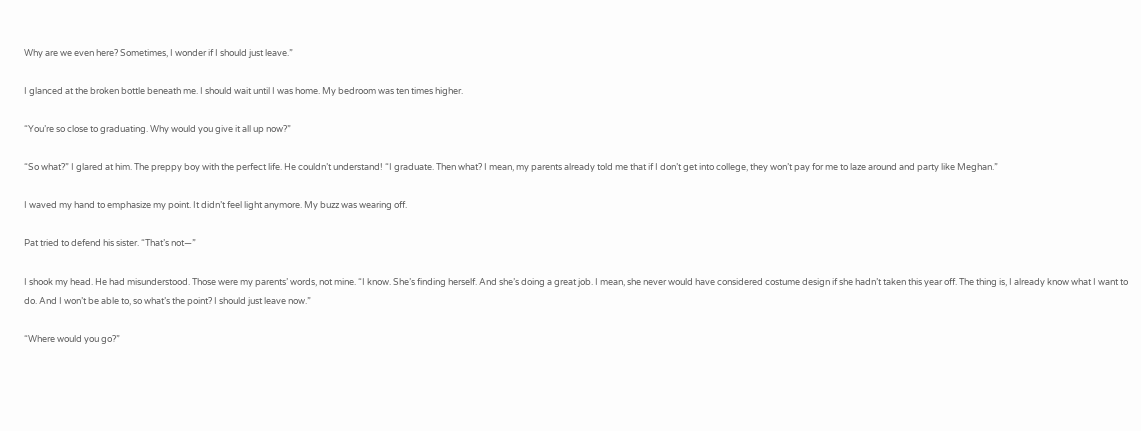Why are we even here? Sometimes, I wonder if I should just leave.”

I glanced at the broken bottle beneath me. I should wait until I was home. My bedroom was ten times higher.

“You’re so close to graduating. Why would you give it all up now?”

“So what?” I glared at him. The preppy boy with the perfect life. He couldn’t understand! “I graduate. Then what? I mean, my parents already told me that if I don’t get into college, they won’t pay for me to laze around and party like Meghan.”

I waved my hand to emphasize my point. It didn’t feel light anymore. My buzz was wearing off.

Pat tried to defend his sister. “That’s not—”

I shook my head. He had misunderstood. Those were my parents’ words, not mine. “I know. She’s finding herself. And she’s doing a great job. I mean, she never would have considered costume design if she hadn’t taken this year off. The thing is, I already know what I want to do. And I won’t be able to, so what’s the point? I should just leave now.”

“Where would you go?”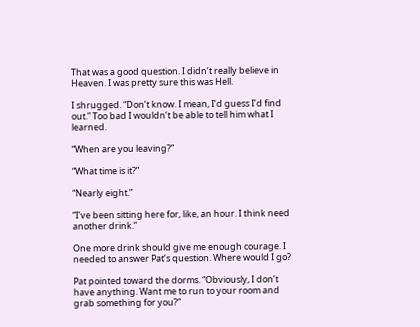That was a good question. I didn’t really believe in Heaven. I was pretty sure this was Hell.

I shrugged. “Don’t know. I mean, I’d guess I’d find out.” Too bad I wouldn’t be able to tell him what I learned.

“When are you leaving?”

“What time is it?”

“Nearly eight.”

“I’ve been sitting here for, like, an hour. I think need another drink.”

One more drink should give me enough courage. I needed to answer Pat’s question. Where would I go?

Pat pointed toward the dorms. “Obviously, I don’t have anything. Want me to run to your room and grab something for you?”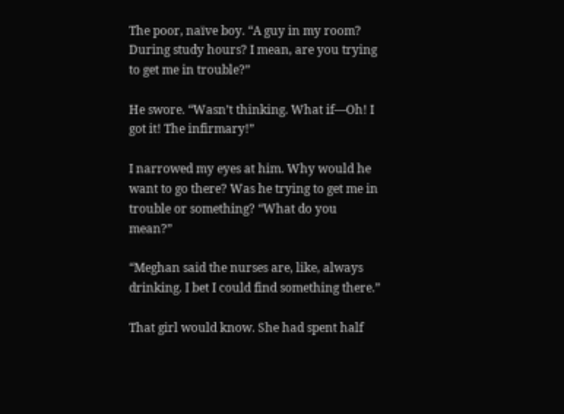The poor, naïve boy. “A guy in my room? During study hours? I mean, are you trying to get me in trouble?”

He swore. “Wasn’t thinking. What if—Oh! I got it! The infirmary!”

I narrowed my eyes at him. Why would he want to go there? Was he trying to get me in trouble or something? “What do you mean?”

“Meghan said the nurses are, like, always drinking. I bet I could find something there.”

That girl would know. She had spent half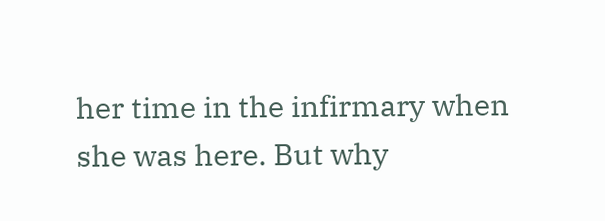her time in the infirmary when she was here. But why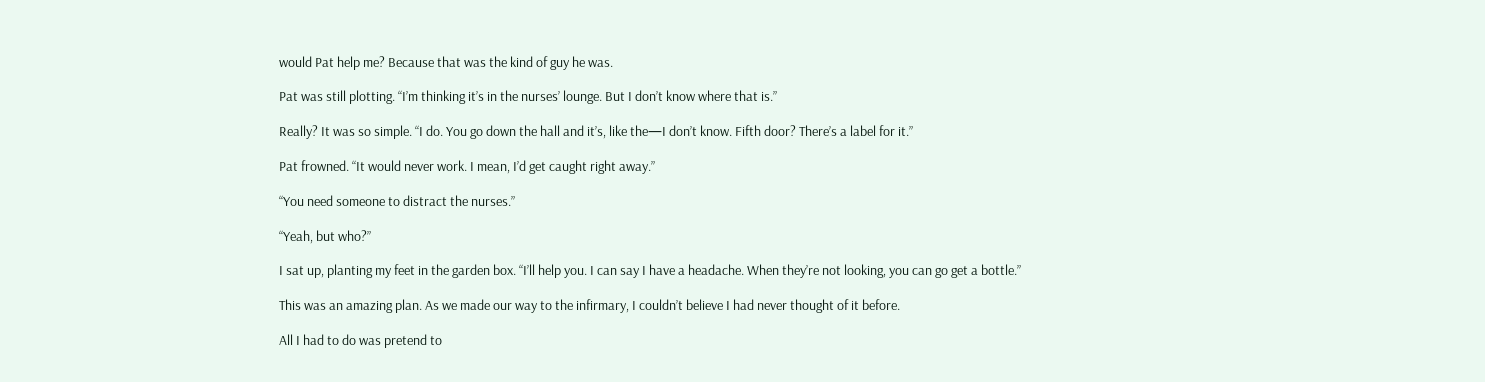would Pat help me? Because that was the kind of guy he was.

Pat was still plotting. “I’m thinking it’s in the nurses’ lounge. But I don’t know where that is.”

Really? It was so simple. “I do. You go down the hall and it’s, like the—I don’t know. Fifth door? There’s a label for it.”

Pat frowned. “It would never work. I mean, I’d get caught right away.”

“You need someone to distract the nurses.”

“Yeah, but who?”

I sat up, planting my feet in the garden box. “I’ll help you. I can say I have a headache. When they’re not looking, you can go get a bottle.”

This was an amazing plan. As we made our way to the infirmary, I couldn’t believe I had never thought of it before.

All I had to do was pretend to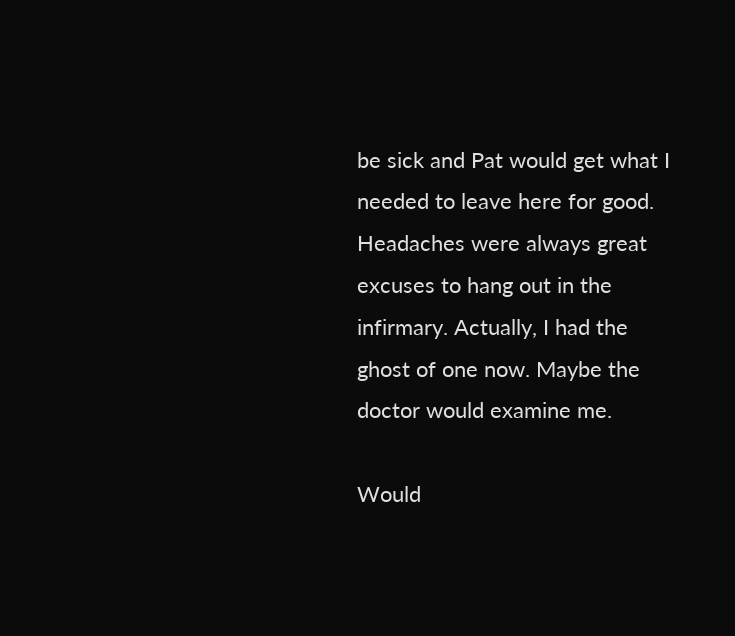be sick and Pat would get what I needed to leave here for good. Headaches were always great excuses to hang out in the infirmary. Actually, I had the ghost of one now. Maybe the doctor would examine me.

Would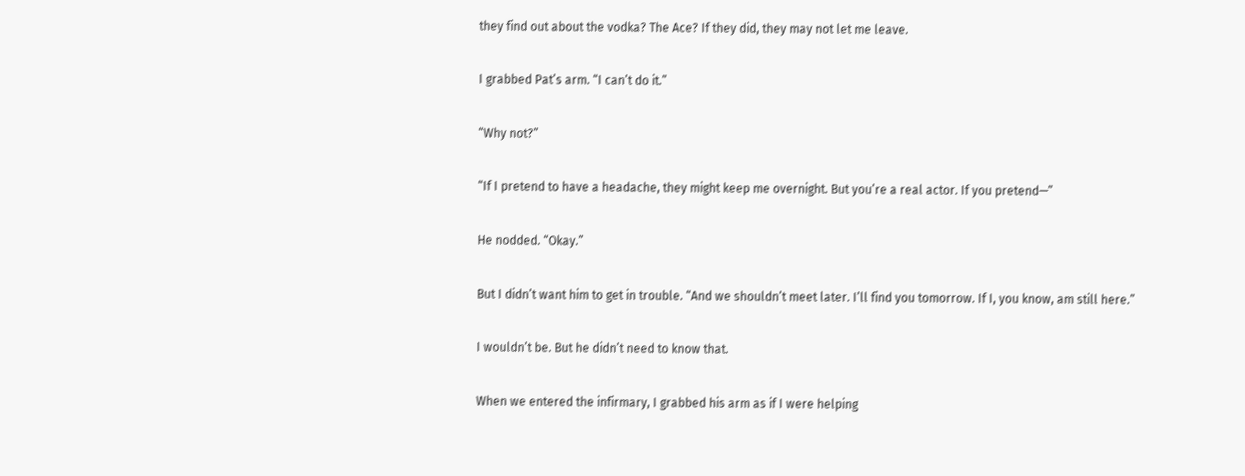they find out about the vodka? The Ace? If they did, they may not let me leave.

I grabbed Pat’s arm. “I can’t do it.”

“Why not?”

“If I pretend to have a headache, they might keep me overnight. But you’re a real actor. If you pretend—”

He nodded. “Okay.”

But I didn’t want him to get in trouble. “And we shouldn’t meet later. I’ll find you tomorrow. If I, you know, am still here.”

I wouldn’t be. But he didn’t need to know that.

When we entered the infirmary, I grabbed his arm as if I were helping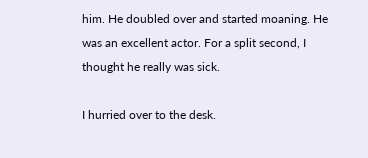him. He doubled over and started moaning. He was an excellent actor. For a split second, I thought he really was sick.

I hurried over to the desk.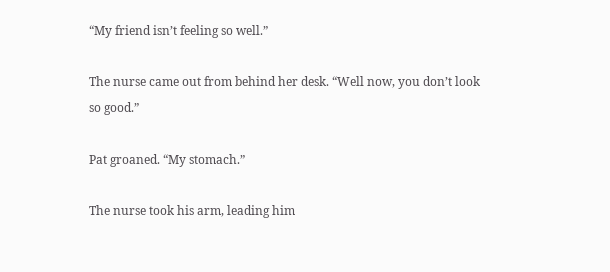“My friend isn’t feeling so well.”

The nurse came out from behind her desk. “Well now, you don’t look so good.”

Pat groaned. “My stomach.”

The nurse took his arm, leading him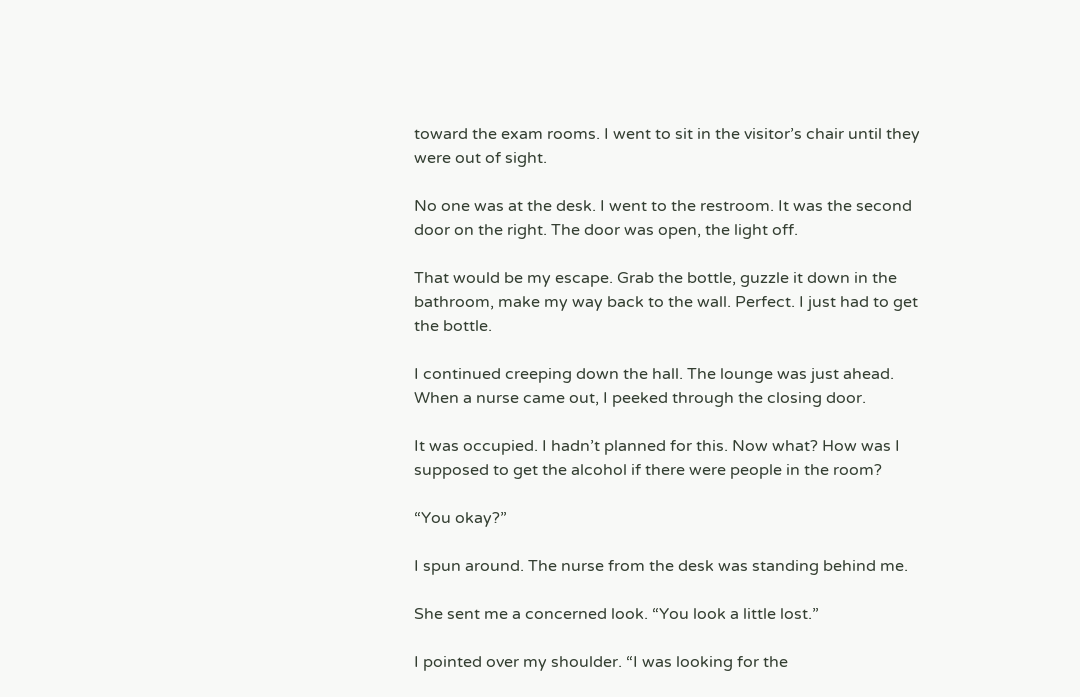toward the exam rooms. I went to sit in the visitor’s chair until they were out of sight.

No one was at the desk. I went to the restroom. It was the second door on the right. The door was open, the light off.

That would be my escape. Grab the bottle, guzzle it down in the bathroom, make my way back to the wall. Perfect. I just had to get the bottle.

I continued creeping down the hall. The lounge was just ahead. When a nurse came out, I peeked through the closing door.

It was occupied. I hadn’t planned for this. Now what? How was I supposed to get the alcohol if there were people in the room?

“You okay?”

I spun around. The nurse from the desk was standing behind me.

She sent me a concerned look. “You look a little lost.”

I pointed over my shoulder. “I was looking for the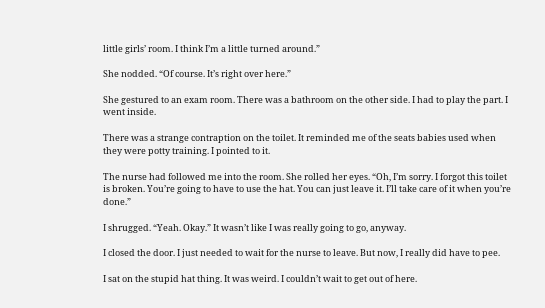little girls’ room. I think I’m a little turned around.”

She nodded. “Of course. It’s right over here.”

She gestured to an exam room. There was a bathroom on the other side. I had to play the part. I went inside.

There was a strange contraption on the toilet. It reminded me of the seats babies used when they were potty training. I pointed to it.

The nurse had followed me into the room. She rolled her eyes. “Oh, I’m sorry. I forgot this toilet is broken. You’re going to have to use the hat. You can just leave it. I’ll take care of it when you’re done.”

I shrugged. “Yeah. Okay.” It wasn’t like I was really going to go, anyway.

I closed the door. I just needed to wait for the nurse to leave. But now, I really did have to pee.

I sat on the stupid hat thing. It was weird. I couldn’t wait to get out of here.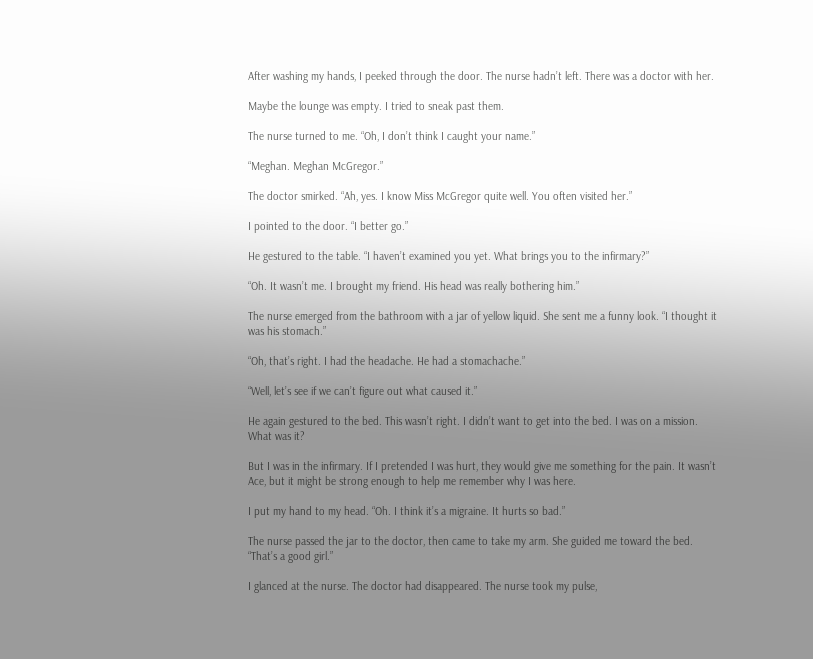After washing my hands, I peeked through the door. The nurse hadn’t left. There was a doctor with her.

Maybe the lounge was empty. I tried to sneak past them.

The nurse turned to me. “Oh, I don’t think I caught your name.”

“Meghan. Meghan McGregor.”

The doctor smirked. “Ah, yes. I know Miss McGregor quite well. You often visited her.”

I pointed to the door. “I better go.”

He gestured to the table. “I haven’t examined you yet. What brings you to the infirmary?”

“Oh. It wasn’t me. I brought my friend. His head was really bothering him.”

The nurse emerged from the bathroom with a jar of yellow liquid. She sent me a funny look. “I thought it was his stomach.”

“Oh, that’s right. I had the headache. He had a stomachache.”

“Well, let’s see if we can’t figure out what caused it.”

He again gestured to the bed. This wasn’t right. I didn’t want to get into the bed. I was on a mission. What was it?

But I was in the infirmary. If I pretended I was hurt, they would give me something for the pain. It wasn’t Ace, but it might be strong enough to help me remember why I was here.

I put my hand to my head. “Oh. I think it’s a migraine. It hurts so bad.”

The nurse passed the jar to the doctor, then came to take my arm. She guided me toward the bed. “That’s a good girl.”

I glanced at the nurse. The doctor had disappeared. The nurse took my pulse,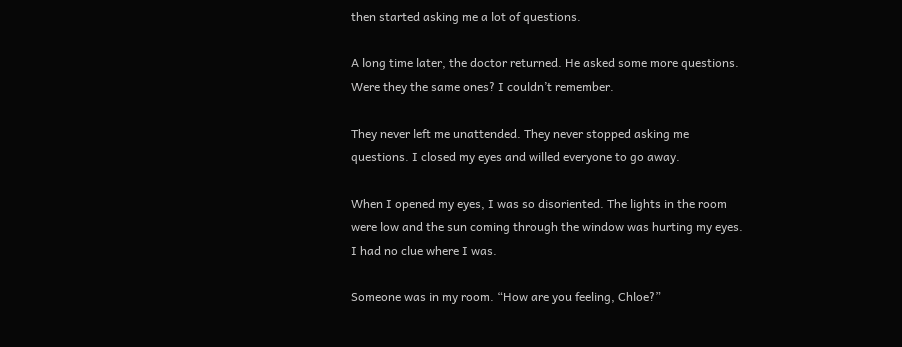then started asking me a lot of questions.

A long time later, the doctor returned. He asked some more questions. Were they the same ones? I couldn’t remember.

They never left me unattended. They never stopped asking me questions. I closed my eyes and willed everyone to go away.

When I opened my eyes, I was so disoriented. The lights in the room were low and the sun coming through the window was hurting my eyes. I had no clue where I was.

Someone was in my room. “How are you feeling, Chloe?”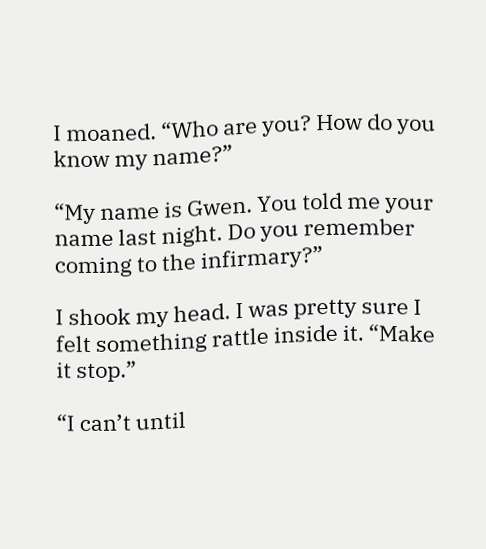I moaned. “Who are you? How do you know my name?”

“My name is Gwen. You told me your name last night. Do you remember coming to the infirmary?”

I shook my head. I was pretty sure I felt something rattle inside it. “Make it stop.”

“I can’t until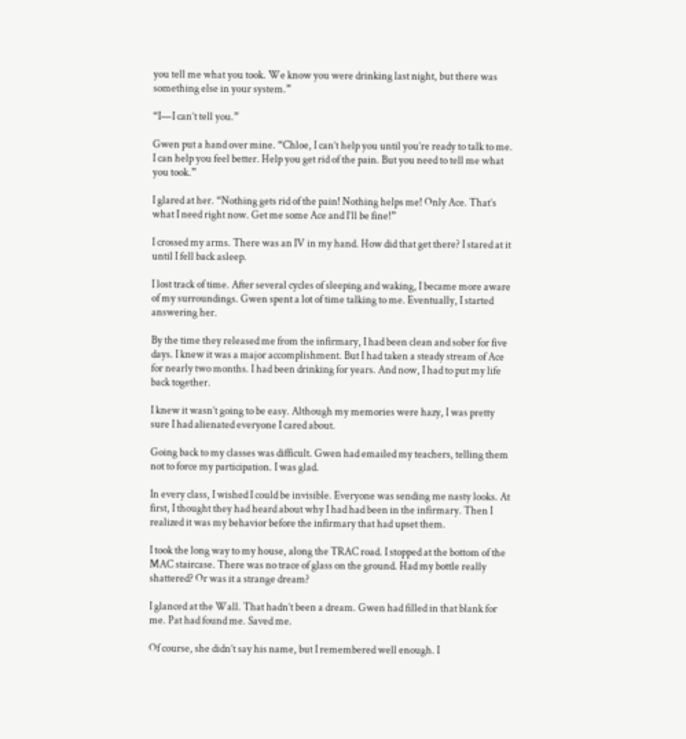you tell me what you took. We know you were drinking last night, but there was something else in your system.”

“I—I can’t tell you.”

Gwen put a hand over mine. “Chloe, I can’t help you until you’re ready to talk to me. I can help you feel better. Help you get rid of the pain. But you need to tell me what you took.”

I glared at her. “Nothing gets rid of the pain! Nothing helps me! Only Ace. That’s what I need right now. Get me some Ace and I’ll be fine!”

I crossed my arms. There was an IV in my hand. How did that get there? I stared at it until I fell back asleep.

I lost track of time. After several cycles of sleeping and waking, I became more aware of my surroundings. Gwen spent a lot of time talking to me. Eventually, I started answering her.

By the time they released me from the infirmary, I had been clean and sober for five days. I knew it was a major accomplishment. But I had taken a steady stream of Ace for nearly two months. I had been drinking for years. And now, I had to put my life back together.

I knew it wasn’t going to be easy. Although my memories were hazy, I was pretty sure I had alienated everyone I cared about.

Going back to my classes was difficult. Gwen had emailed my teachers, telling them not to force my participation. I was glad.

In every class, I wished I could be invisible. Everyone was sending me nasty looks. At first, I thought they had heard about why I had had been in the infirmary. Then I realized it was my behavior before the infirmary that had upset them.

I took the long way to my house, along the TRAC road. I stopped at the bottom of the MAC staircase. There was no trace of glass on the ground. Had my bottle really shattered? Or was it a strange dream?

I glanced at the Wall. That hadn’t been a dream. Gwen had filled in that blank for me. Pat had found me. Saved me.

Of course, she didn’t say his name, but I remembered well enough. I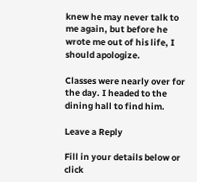knew he may never talk to me again, but before he wrote me out of his life, I should apologize.

Classes were nearly over for the day. I headed to the dining hall to find him.

Leave a Reply

Fill in your details below or click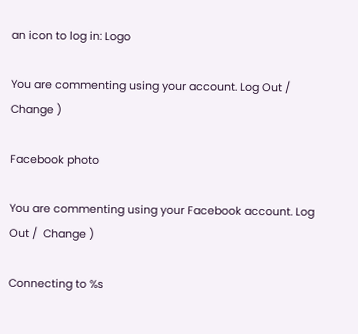an icon to log in: Logo

You are commenting using your account. Log Out /  Change )

Facebook photo

You are commenting using your Facebook account. Log Out /  Change )

Connecting to %s